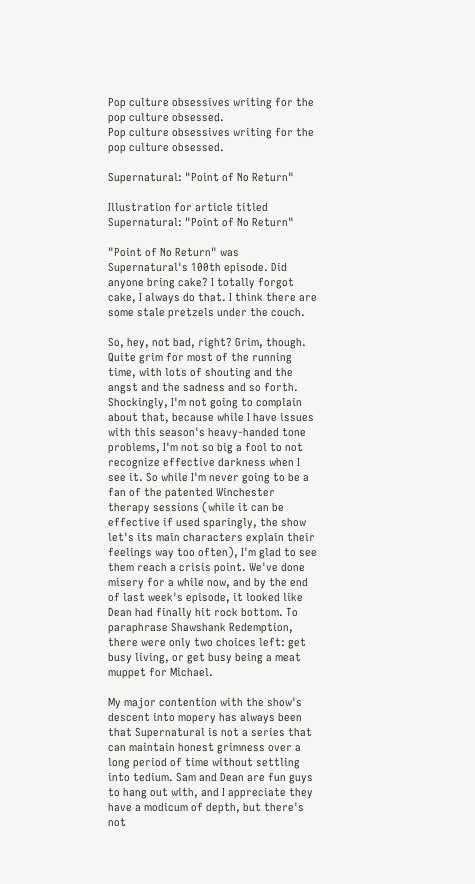Pop culture obsessives writing for the pop culture obsessed.
Pop culture obsessives writing for the pop culture obsessed.

Supernatural: "Point of No Return"

Illustration for article titled Supernatural: "Point of No Return"

"Point of No Return" was Supernatural's 100th episode. Did anyone bring cake? I totally forgot cake, I always do that. I think there are some stale pretzels under the couch.

So, hey, not bad, right? Grim, though. Quite grim for most of the running time, with lots of shouting and the angst and the sadness and so forth. Shockingly, I'm not going to complain about that, because while I have issues with this season's heavy-handed tone problems, I'm not so big a fool to not recognize effective darkness when I see it. So while I'm never going to be a fan of the patented Winchester therapy sessions (while it can be effective if used sparingly, the show let's its main characters explain their feelings way too often), I'm glad to see them reach a crisis point. We've done misery for a while now, and by the end of last week's episode, it looked like Dean had finally hit rock bottom. To paraphrase Shawshank Redemption, there were only two choices left: get busy living, or get busy being a meat muppet for Michael.

My major contention with the show's descent into mopery has always been that Supernatural is not a series that can maintain honest grimness over a long period of time without settling into tedium. Sam and Dean are fun guys to hang out with, and I appreciate they have a modicum of depth, but there's not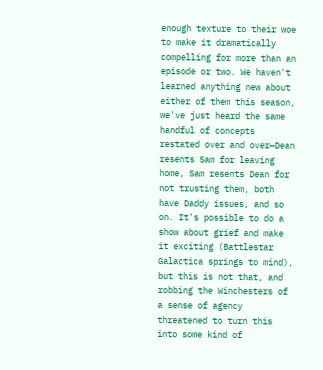enough texture to their woe to make it dramatically compelling for more than an episode or two. We haven't learned anything new about either of them this season, we've just heard the same handful of concepts restated over and over—Dean resents Sam for leaving home, Sam resents Dean for not trusting them, both have Daddy issues, and so on. It's possible to do a show about grief and make it exciting (Battlestar Galactica springs to mind), but this is not that, and robbing the Winchesters of a sense of agency threatened to turn this into some kind of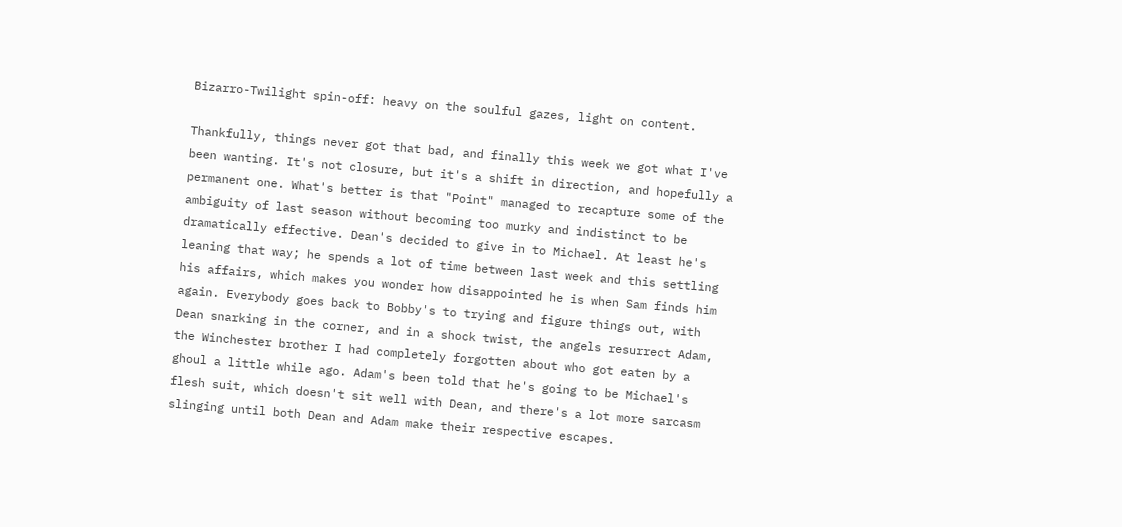Bizarro-Twilight spin-off: heavy on the soulful gazes, light on content.

Thankfully, things never got that bad, and finally this week we got what I've been wanting. It's not closure, but it's a shift in direction, and hopefully a permanent one. What's better is that "Point" managed to recapture some of the ambiguity of last season without becoming too murky and indistinct to be dramatically effective. Dean's decided to give in to Michael. At least he's leaning that way; he spends a lot of time between last week and this settling his affairs, which makes you wonder how disappointed he is when Sam finds him again. Everybody goes back to Bobby's to trying and figure things out, with Dean snarking in the corner, and in a shock twist, the angels resurrect Adam, the Winchester brother I had completely forgotten about who got eaten by a ghoul a little while ago. Adam's been told that he's going to be Michael's flesh suit, which doesn't sit well with Dean, and there's a lot more sarcasm slinging until both Dean and Adam make their respective escapes.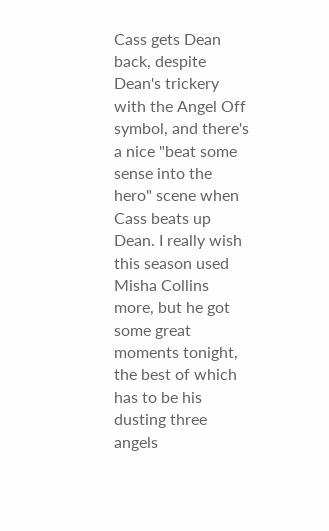Cass gets Dean back, despite Dean's trickery with the Angel Off symbol, and there's a nice "beat some sense into the hero" scene when Cass beats up Dean. I really wish this season used Misha Collins more, but he got some great moments tonight, the best of which has to be his dusting three angels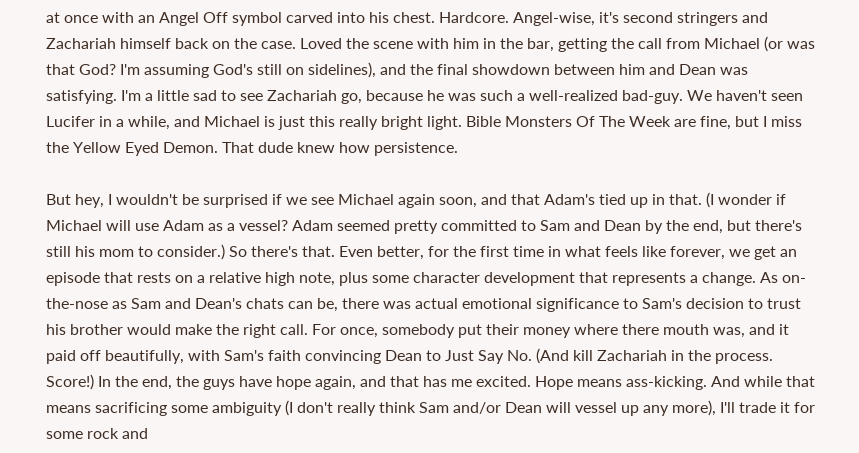at once with an Angel Off symbol carved into his chest. Hardcore. Angel-wise, it's second stringers and Zachariah himself back on the case. Loved the scene with him in the bar, getting the call from Michael (or was that God? I'm assuming God's still on sidelines), and the final showdown between him and Dean was satisfying. I'm a little sad to see Zachariah go, because he was such a well-realized bad-guy. We haven't seen Lucifer in a while, and Michael is just this really bright light. Bible Monsters Of The Week are fine, but I miss the Yellow Eyed Demon. That dude knew how persistence.

But hey, I wouldn't be surprised if we see Michael again soon, and that Adam's tied up in that. (I wonder if Michael will use Adam as a vessel? Adam seemed pretty committed to Sam and Dean by the end, but there's still his mom to consider.) So there's that. Even better, for the first time in what feels like forever, we get an episode that rests on a relative high note, plus some character development that represents a change. As on-the-nose as Sam and Dean's chats can be, there was actual emotional significance to Sam's decision to trust his brother would make the right call. For once, somebody put their money where there mouth was, and it paid off beautifully, with Sam's faith convincing Dean to Just Say No. (And kill Zachariah in the process. Score!) In the end, the guys have hope again, and that has me excited. Hope means ass-kicking. And while that means sacrificing some ambiguity (I don't really think Sam and/or Dean will vessel up any more), I'll trade it for some rock and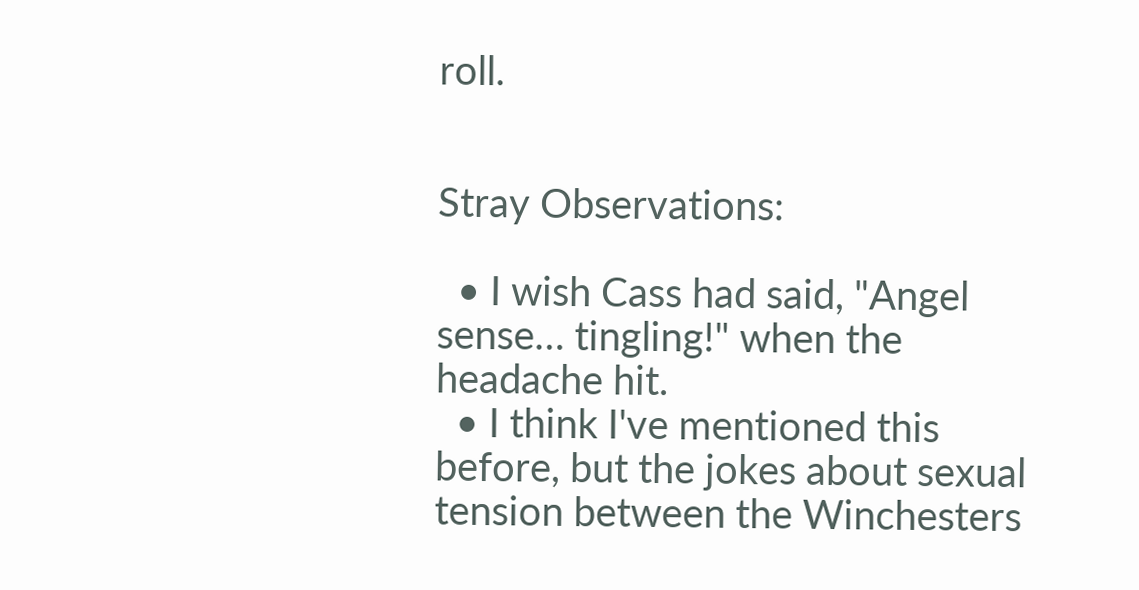roll.


Stray Observations:

  • I wish Cass had said, "Angel sense… tingling!" when the headache hit.
  • I think I've mentioned this before, but the jokes about sexual tension between the Winchesters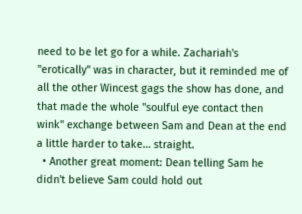need to be let go for a while. Zachariah's "erotically" was in character, but it reminded me of all the other Wincest gags the show has done, and that made the whole "soulful eye contact then wink" exchange between Sam and Dean at the end a little harder to take… straight.
  • Another great moment: Dean telling Sam he didn't believe Sam could hold out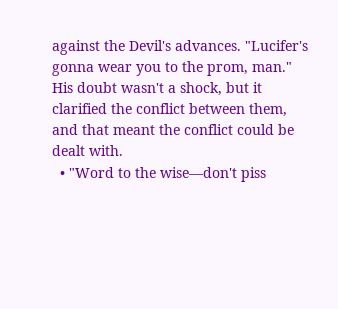against the Devil's advances. "Lucifer's gonna wear you to the prom, man." His doubt wasn't a shock, but it clarified the conflict between them, and that meant the conflict could be dealt with.
  • "Word to the wise—don't piss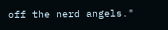off the nerd angels."